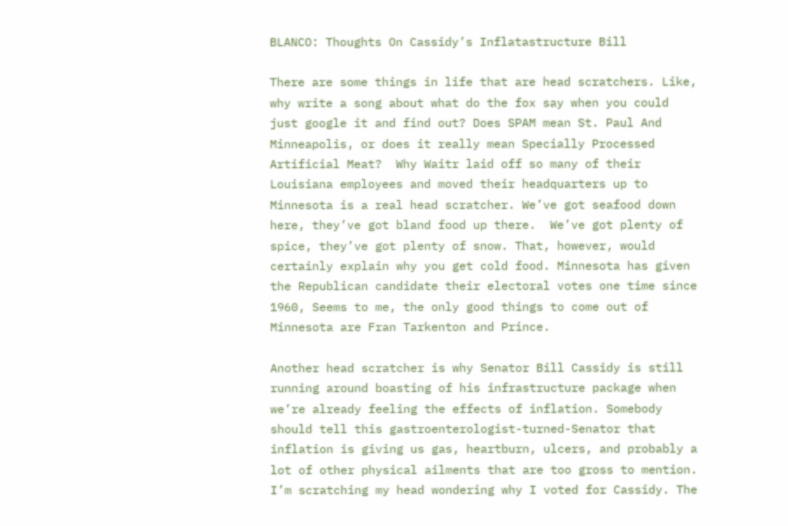BLANCO: Thoughts On Cassidy’s Inflatastructure Bill

There are some things in life that are head scratchers. Like, why write a song about what do the fox say when you could just google it and find out? Does SPAM mean St. Paul And Minneapolis, or does it really mean Specially Processed Artificial Meat?  Why Waitr laid off so many of their Louisiana employees and moved their headquarters up to Minnesota is a real head scratcher. We’ve got seafood down here, they’ve got bland food up there.  We’ve got plenty of spice, they’ve got plenty of snow. That, however, would certainly explain why you get cold food. Minnesota has given the Republican candidate their electoral votes one time since 1960, Seems to me, the only good things to come out of Minnesota are Fran Tarkenton and Prince.

Another head scratcher is why Senator Bill Cassidy is still running around boasting of his infrastructure package when we’re already feeling the effects of inflation. Somebody should tell this gastroenterologist-turned-Senator that inflation is giving us gas, heartburn, ulcers, and probably a lot of other physical ailments that are too gross to mention. I’m scratching my head wondering why I voted for Cassidy. The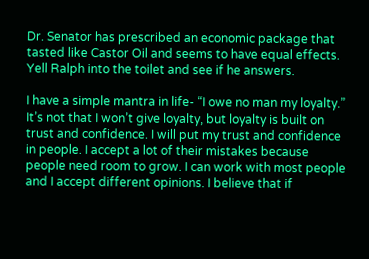Dr. Senator has prescribed an economic package that tasted like Castor Oil and seems to have equal effects. Yell Ralph into the toilet and see if he answers.

I have a simple mantra in life- “I owe no man my loyalty.” It’s not that I won’t give loyalty, but loyalty is built on trust and confidence. I will put my trust and confidence in people. I accept a lot of their mistakes because people need room to grow. I can work with most people and I accept different opinions. I believe that if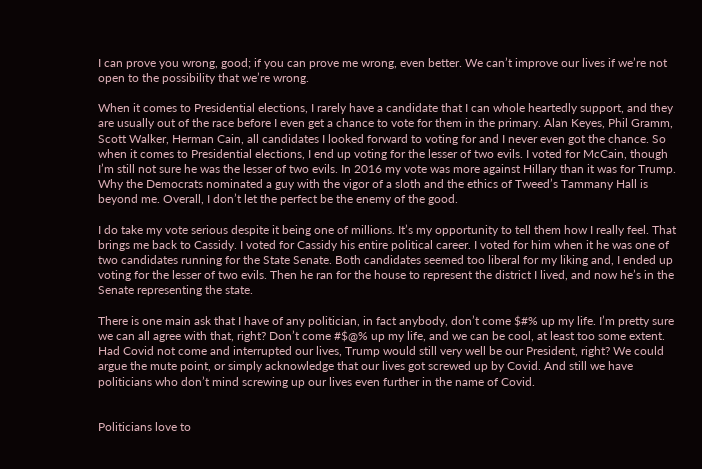I can prove you wrong, good; if you can prove me wrong, even better. We can’t improve our lives if we’re not open to the possibility that we’re wrong.

When it comes to Presidential elections, I rarely have a candidate that I can whole heartedly support, and they are usually out of the race before I even get a chance to vote for them in the primary. Alan Keyes, Phil Gramm, Scott Walker, Herman Cain, all candidates I looked forward to voting for and I never even got the chance. So when it comes to Presidential elections, I end up voting for the lesser of two evils. I voted for McCain, though I’m still not sure he was the lesser of two evils. In 2016 my vote was more against Hillary than it was for Trump. Why the Democrats nominated a guy with the vigor of a sloth and the ethics of Tweed’s Tammany Hall is beyond me. Overall, I don’t let the perfect be the enemy of the good.

I do take my vote serious despite it being one of millions. It’s my opportunity to tell them how I really feel. That brings me back to Cassidy. I voted for Cassidy his entire political career. I voted for him when it he was one of two candidates running for the State Senate. Both candidates seemed too liberal for my liking and, I ended up voting for the lesser of two evils. Then he ran for the house to represent the district I lived, and now he’s in the Senate representing the state.

There is one main ask that I have of any politician, in fact anybody, don’t come $#% up my life. I’m pretty sure we can all agree with that, right? Don’t come #$@% up my life, and we can be cool, at least too some extent. Had Covid not come and interrupted our lives, Trump would still very well be our President, right? We could argue the mute point, or simply acknowledge that our lives got screwed up by Covid. And still we have politicians who don’t mind screwing up our lives even further in the name of Covid.


Politicians love to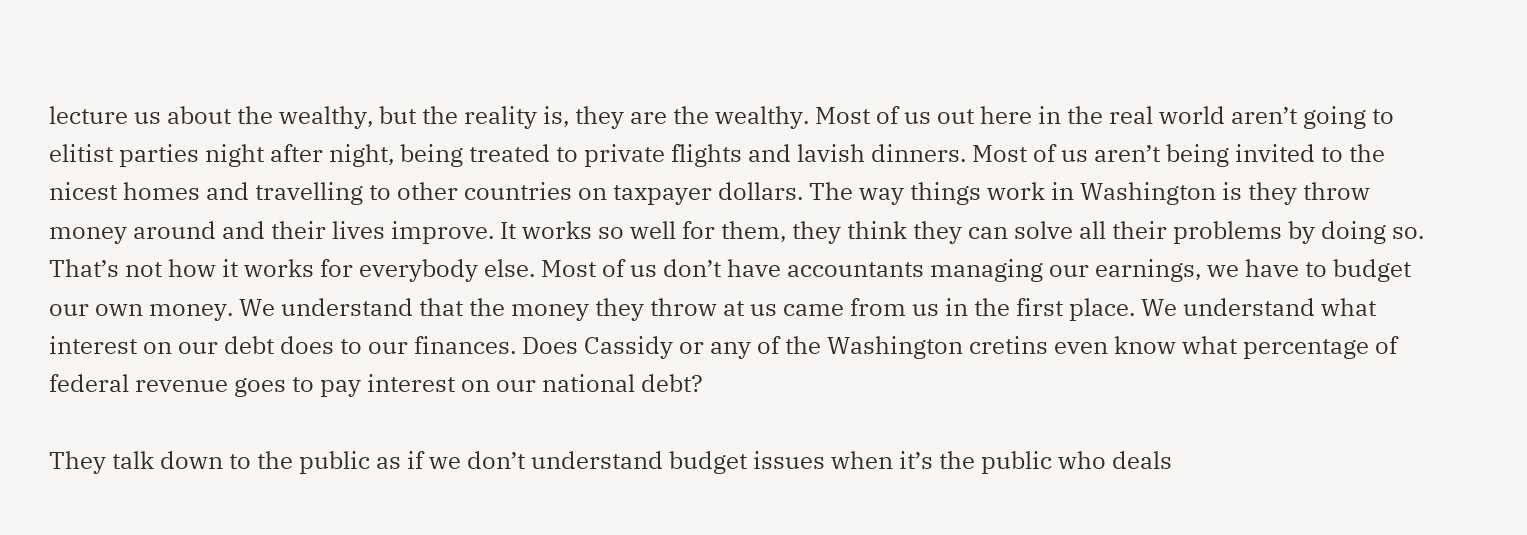lecture us about the wealthy, but the reality is, they are the wealthy. Most of us out here in the real world aren’t going to elitist parties night after night, being treated to private flights and lavish dinners. Most of us aren’t being invited to the nicest homes and travelling to other countries on taxpayer dollars. The way things work in Washington is they throw money around and their lives improve. It works so well for them, they think they can solve all their problems by doing so. That’s not how it works for everybody else. Most of us don’t have accountants managing our earnings, we have to budget our own money. We understand that the money they throw at us came from us in the first place. We understand what interest on our debt does to our finances. Does Cassidy or any of the Washington cretins even know what percentage of federal revenue goes to pay interest on our national debt?

They talk down to the public as if we don’t understand budget issues when it’s the public who deals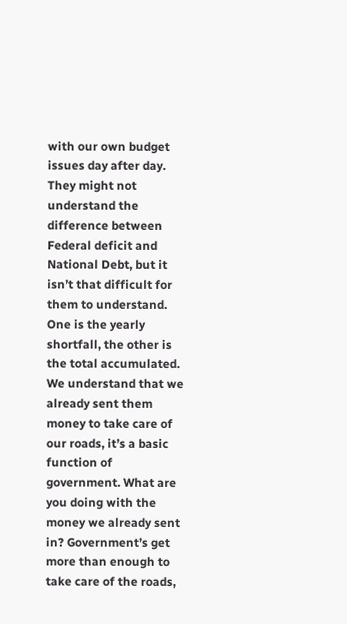with our own budget issues day after day. They might not understand the difference between Federal deficit and National Debt, but it isn’t that difficult for them to understand. One is the yearly shortfall, the other is the total accumulated. We understand that we already sent them money to take care of our roads, it’s a basic function of government. What are you doing with the money we already sent in? Government’s get more than enough to take care of the roads,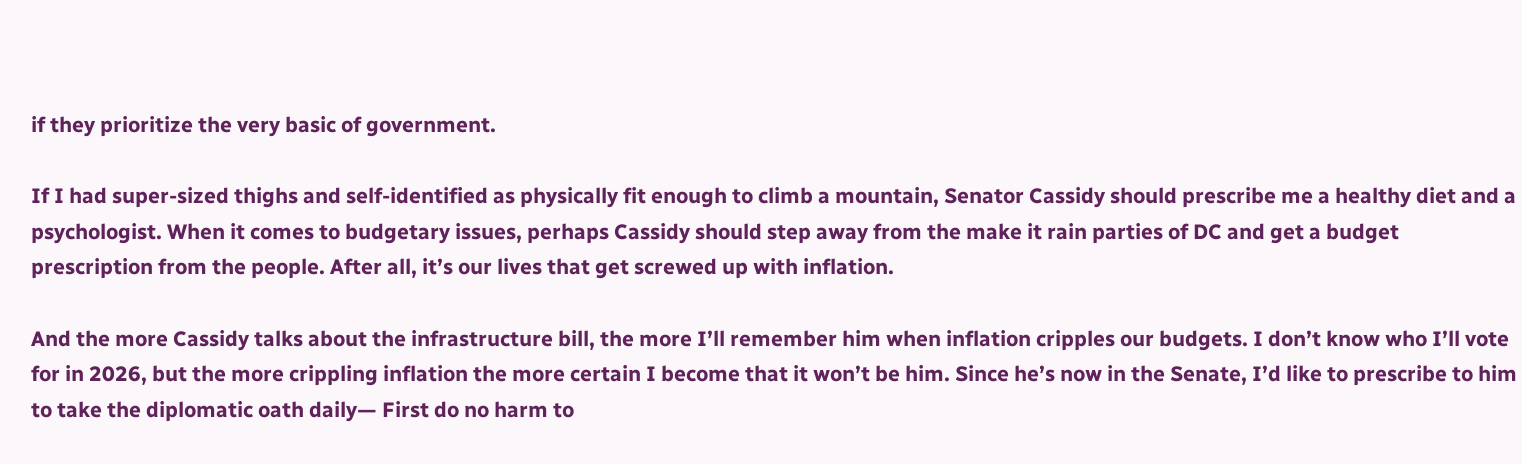if they prioritize the very basic of government.

If I had super-sized thighs and self-identified as physically fit enough to climb a mountain, Senator Cassidy should prescribe me a healthy diet and a psychologist. When it comes to budgetary issues, perhaps Cassidy should step away from the make it rain parties of DC and get a budget prescription from the people. After all, it’s our lives that get screwed up with inflation.

And the more Cassidy talks about the infrastructure bill, the more I’ll remember him when inflation cripples our budgets. I don’t know who I’ll vote for in 2026, but the more crippling inflation the more certain I become that it won’t be him. Since he’s now in the Senate, I’d like to prescribe to him to take the diplomatic oath daily— First do no harm to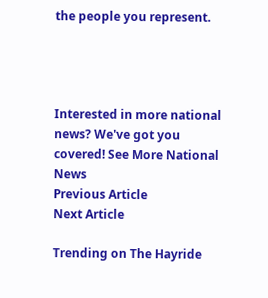the people you represent.




Interested in more national news? We've got you covered! See More National News
Previous Article
Next Article

Trending on The Hayride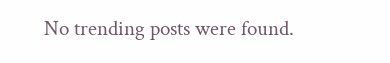No trending posts were found.